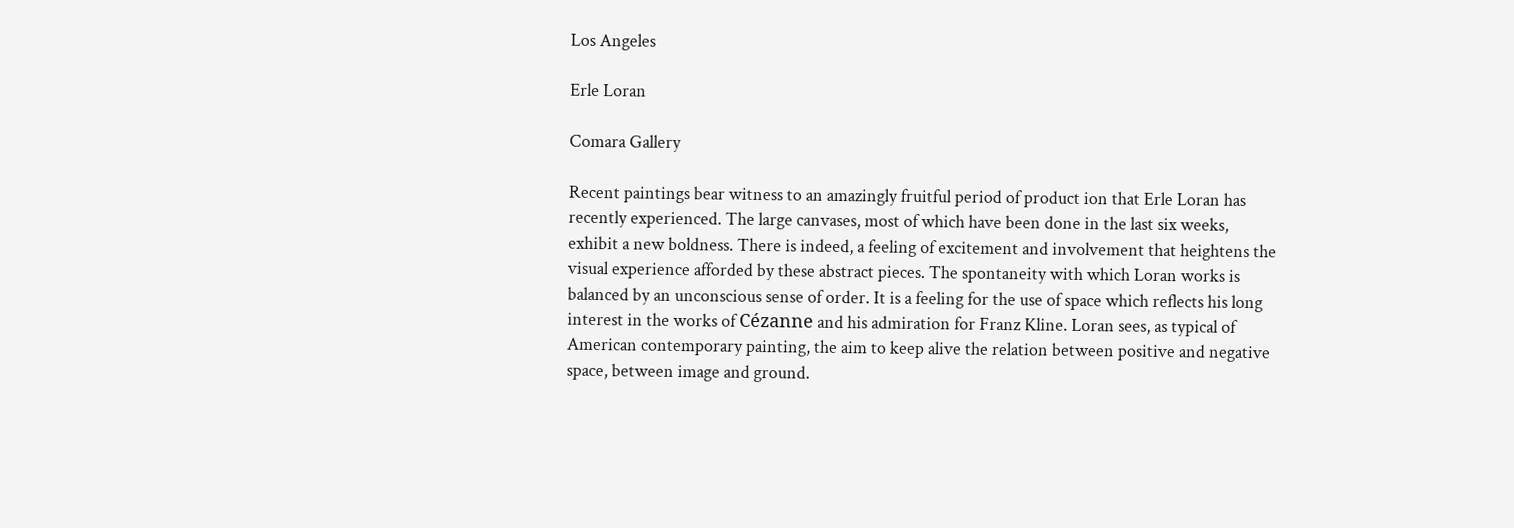Los Angeles

Erle Loran

Comara Gallery

Recent paintings bear witness to an amazingly fruitful period of product ion that Erle Loran has recently experienced. The large canvases, most of which have been done in the last six weeks, exhibit a new boldness. There is indeed, a feeling of excitement and involvement that heightens the visual experience afforded by these abstract pieces. The spontaneity with which Loran works is balanced by an unconscious sense of order. It is a feeling for the use of space which reflects his long interest in the works of Cézanne and his admiration for Franz Kline. Loran sees, as typical of American contemporary painting, the aim to keep alive the relation between positive and negative space, between image and ground.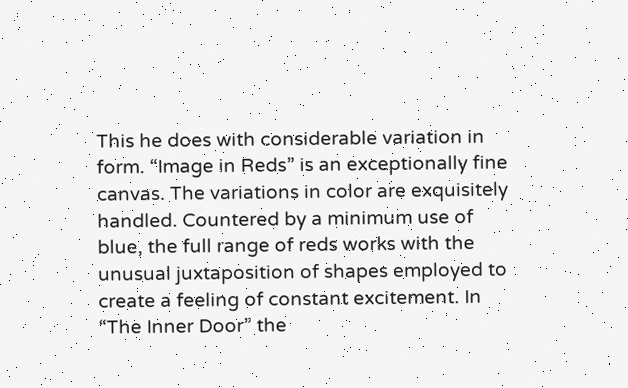This he does with considerable variation in form. “Image in Reds” is an exceptionally fine canvas. The variations in color are exquisitely handled. Countered by a minimum use of blue, the full range of reds works with the unusual juxtaposition of shapes employed to create a feeling of constant excitement. In “The Inner Door” the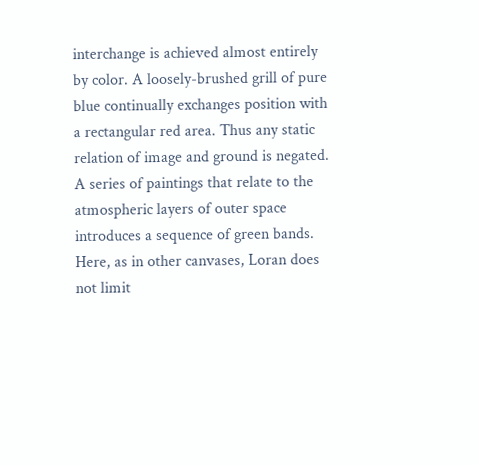interchange is achieved almost entirely by color. A loosely-brushed grill of pure blue continually exchanges position with a rectangular red area. Thus any static relation of image and ground is negated. A series of paintings that relate to the atmospheric layers of outer space introduces a sequence of green bands. Here, as in other canvases, Loran does not limit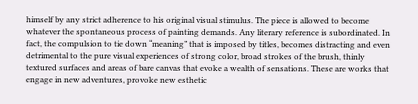himself by any strict adherence to his original visual stimulus. The piece is allowed to become whatever the spontaneous process of painting demands. Any literary reference is subordinated. In fact, the compulsion to tie down “meaning” that is imposed by titles, becomes distracting and even detrimental to the pure visual experiences of strong color, broad strokes of the brush, thinly textured surfaces and areas of bare canvas that evoke a wealth of sensations. These are works that engage in new adventures, provoke new esthetic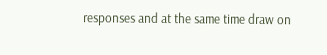responses and at the same time draw on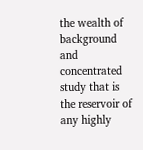the wealth of background and concentrated study that is the reservoir of any highly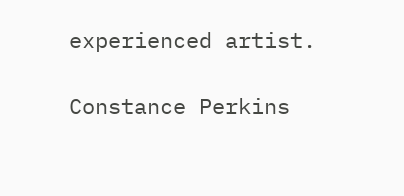experienced artist.

Constance Perkins